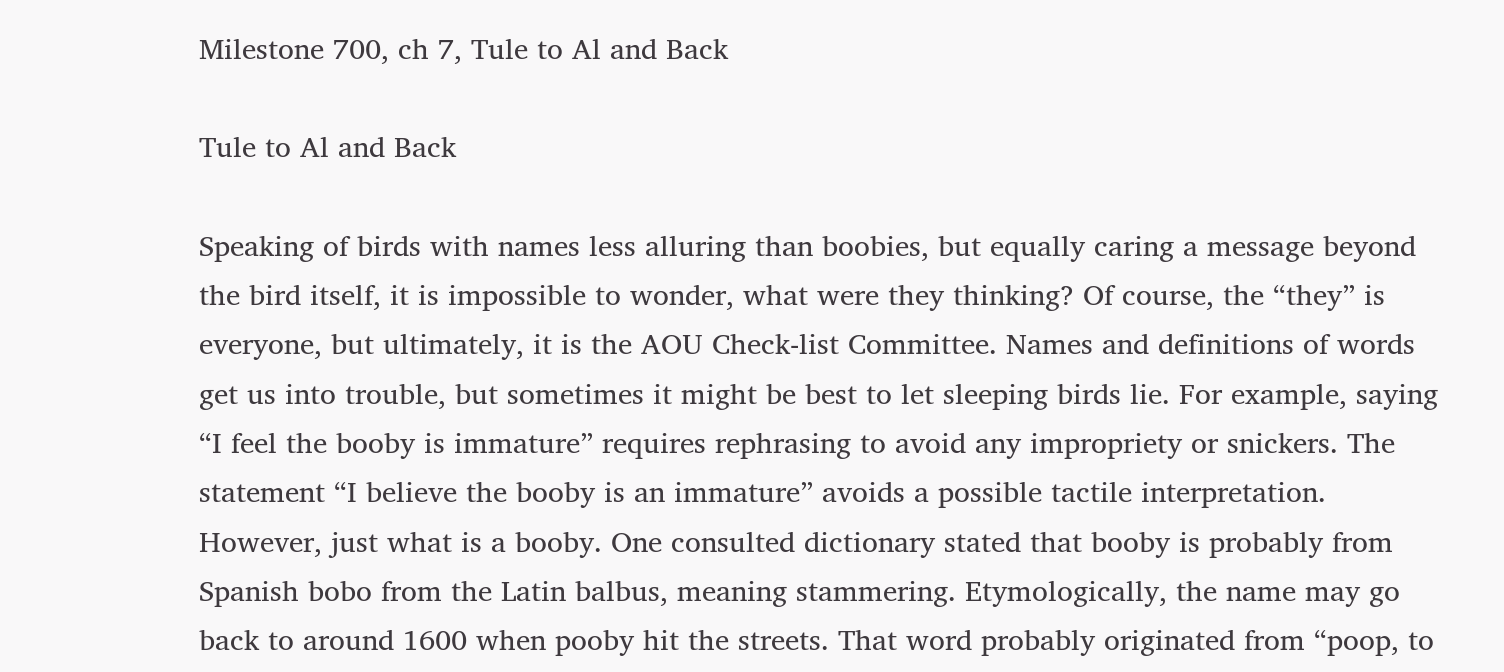Milestone 700, ch 7, Tule to Al and Back

Tule to Al and Back

Speaking of birds with names less alluring than boobies, but equally caring a message beyond the bird itself, it is impossible to wonder, what were they thinking? Of course, the “they” is everyone, but ultimately, it is the AOU Check-list Committee. Names and definitions of words get us into trouble, but sometimes it might be best to let sleeping birds lie. For example, saying “I feel the booby is immature” requires rephrasing to avoid any impropriety or snickers. The statement “I believe the booby is an immature” avoids a possible tactile interpretation. However, just what is a booby. One consulted dictionary stated that booby is probably from Spanish bobo from the Latin balbus, meaning stammering. Etymologically, the name may go back to around 1600 when pooby hit the streets. That word probably originated from “poop, to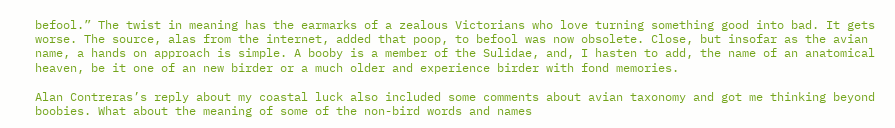befool.” The twist in meaning has the earmarks of a zealous Victorians who love turning something good into bad. It gets worse. The source, alas from the internet, added that poop, to befool was now obsolete. Close, but insofar as the avian name, a hands on approach is simple. A booby is a member of the Sulidae, and, I hasten to add, the name of an anatomical heaven, be it one of an new birder or a much older and experience birder with fond memories.

Alan Contreras’s reply about my coastal luck also included some comments about avian taxonomy and got me thinking beyond boobies. What about the meaning of some of the non-bird words and names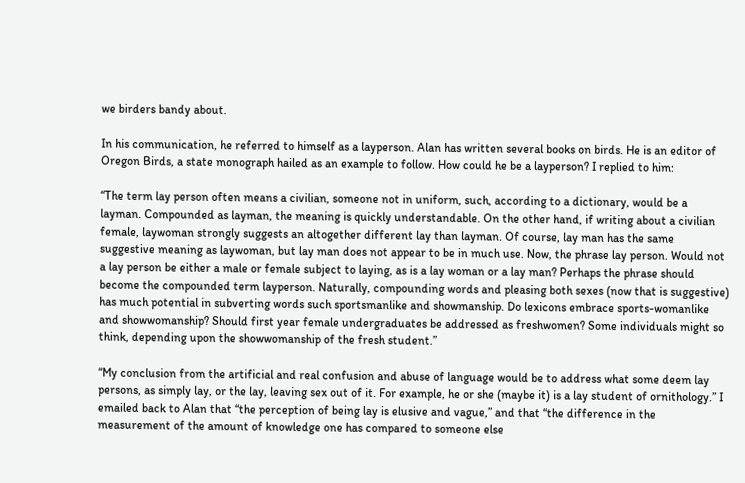we birders bandy about.

In his communication, he referred to himself as a layperson. Alan has written several books on birds. He is an editor of Oregon Birds, a state monograph hailed as an example to follow. How could he be a layperson? I replied to him:

“The term lay person often means a civilian, someone not in uniform, such, according to a dictionary, would be a layman. Compounded as layman, the meaning is quickly understandable. On the other hand, if writing about a civilian female, laywoman strongly suggests an altogether different lay than layman. Of course, lay man has the same suggestive meaning as laywoman, but lay man does not appear to be in much use. Now, the phrase lay person. Would not a lay person be either a male or female subject to laying, as is a lay woman or a lay man? Perhaps the phrase should become the compounded term layperson. Naturally, compounding words and pleasing both sexes (now that is suggestive) has much potential in subverting words such sportsmanlike and showmanship. Do lexicons embrace sports-womanlike and showwomanship? Should first year female undergraduates be addressed as freshwomen? Some individuals might so think, depending upon the showwomanship of the fresh student.”

“My conclusion from the artificial and real confusion and abuse of language would be to address what some deem lay persons, as simply lay, or the lay, leaving sex out of it. For example, he or she (maybe it) is a lay student of ornithology.” I emailed back to Alan that “the perception of being lay is elusive and vague,” and that “the difference in the measurement of the amount of knowledge one has compared to someone else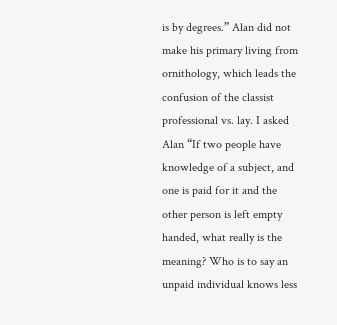is by degrees.” Alan did not make his primary living from ornithology, which leads the confusion of the classist professional vs. lay. I asked Alan “If two people have knowledge of a subject, and one is paid for it and the other person is left empty handed, what really is the meaning? Who is to say an unpaid individual knows less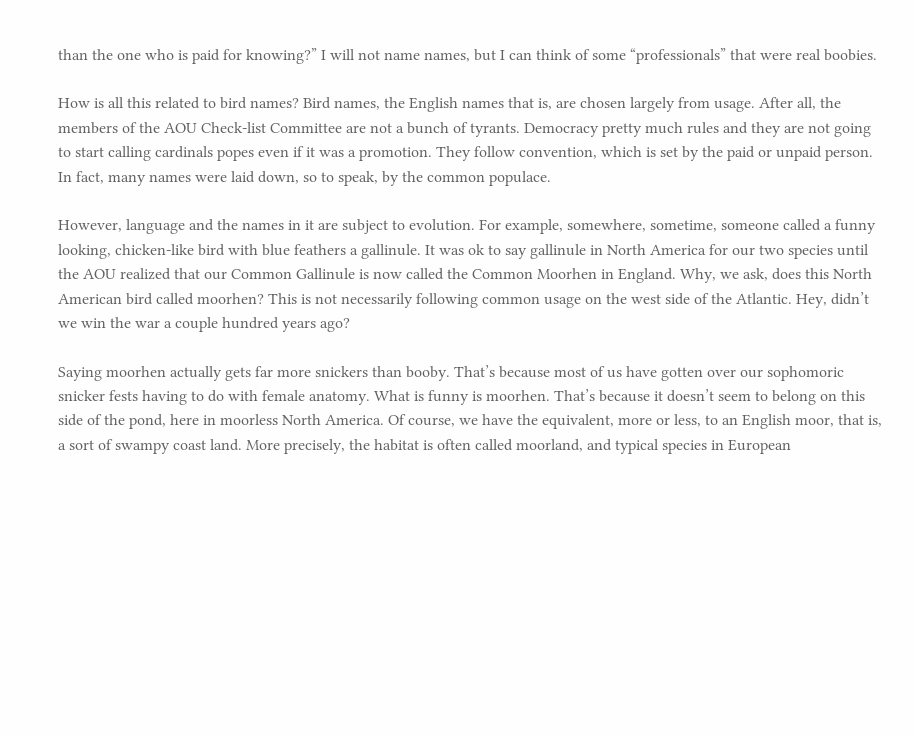than the one who is paid for knowing?” I will not name names, but I can think of some “professionals” that were real boobies.

How is all this related to bird names? Bird names, the English names that is, are chosen largely from usage. After all, the members of the AOU Check-list Committee are not a bunch of tyrants. Democracy pretty much rules and they are not going to start calling cardinals popes even if it was a promotion. They follow convention, which is set by the paid or unpaid person. In fact, many names were laid down, so to speak, by the common populace.

However, language and the names in it are subject to evolution. For example, somewhere, sometime, someone called a funny looking, chicken-like bird with blue feathers a gallinule. It was ok to say gallinule in North America for our two species until the AOU realized that our Common Gallinule is now called the Common Moorhen in England. Why, we ask, does this North American bird called moorhen? This is not necessarily following common usage on the west side of the Atlantic. Hey, didn’t we win the war a couple hundred years ago?

Saying moorhen actually gets far more snickers than booby. That’s because most of us have gotten over our sophomoric snicker fests having to do with female anatomy. What is funny is moorhen. That’s because it doesn’t seem to belong on this side of the pond, here in moorless North America. Of course, we have the equivalent, more or less, to an English moor, that is, a sort of swampy coast land. More precisely, the habitat is often called moorland, and typical species in European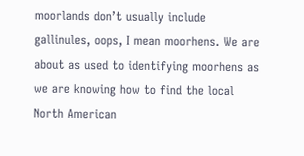moorlands don’t usually include gallinules, oops, I mean moorhens. We are about as used to identifying moorhens as we are knowing how to find the local North American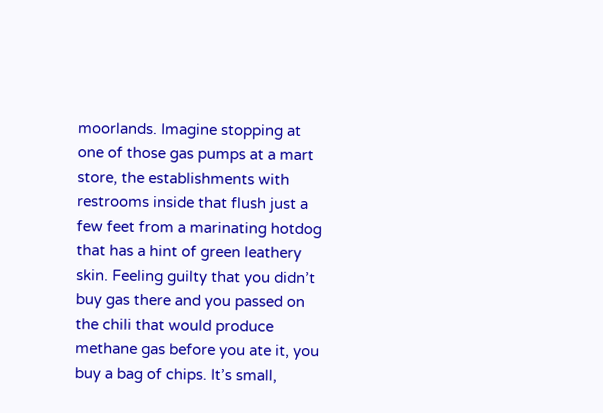moorlands. Imagine stopping at one of those gas pumps at a mart store, the establishments with restrooms inside that flush just a few feet from a marinating hotdog that has a hint of green leathery skin. Feeling guilty that you didn’t buy gas there and you passed on the chili that would produce methane gas before you ate it, you buy a bag of chips. It’s small,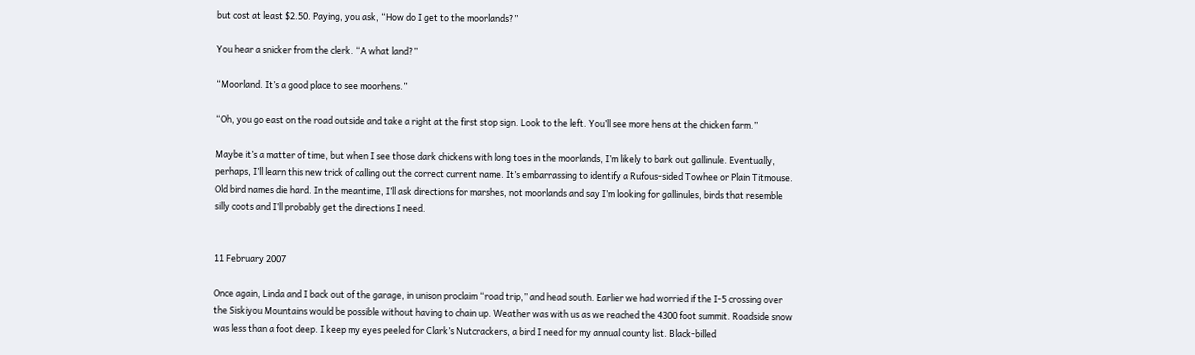but cost at least $2.50. Paying, you ask, “How do I get to the moorlands?”

You hear a snicker from the clerk. “A what land?”

“Moorland. It’s a good place to see moorhens.”

“Oh, you go east on the road outside and take a right at the first stop sign. Look to the left. You’ll see more hens at the chicken farm.”

Maybe it’s a matter of time, but when I see those dark chickens with long toes in the moorlands, I’m likely to bark out gallinule. Eventually, perhaps, I’ll learn this new trick of calling out the correct current name. It’s embarrassing to identify a Rufous-sided Towhee or Plain Titmouse. Old bird names die hard. In the meantime, I’ll ask directions for marshes, not moorlands and say I’m looking for gallinules, birds that resemble silly coots and I’ll probably get the directions I need.


11 February 2007

Once again, Linda and I back out of the garage, in unison proclaim “road trip,” and head south. Earlier we had worried if the I-5 crossing over the Siskiyou Mountains would be possible without having to chain up. Weather was with us as we reached the 4300 foot summit. Roadside snow was less than a foot deep. I keep my eyes peeled for Clark’s Nutcrackers, a bird I need for my annual county list. Black-billed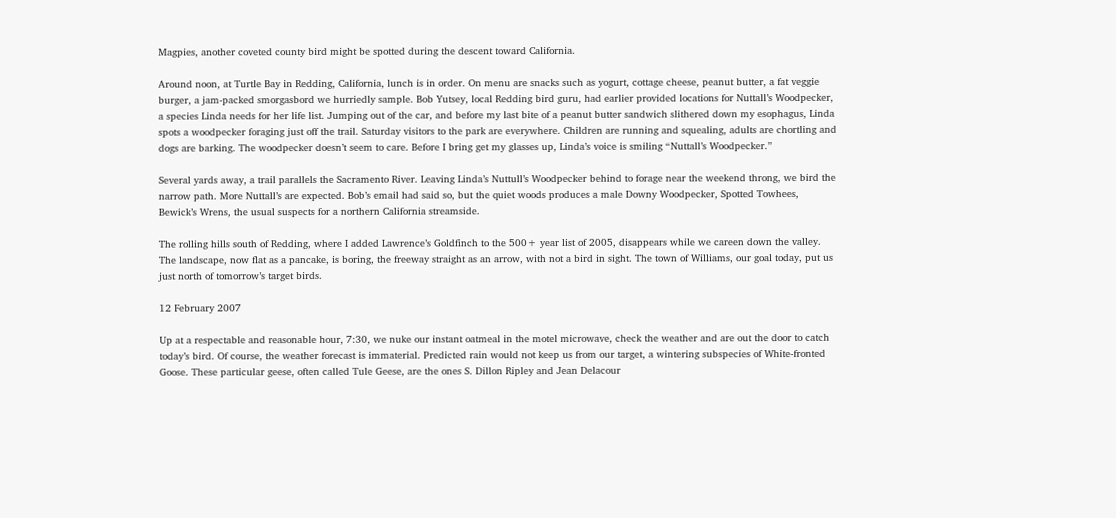Magpies, another coveted county bird might be spotted during the descent toward California.

Around noon, at Turtle Bay in Redding, California, lunch is in order. On menu are snacks such as yogurt, cottage cheese, peanut butter, a fat veggie burger, a jam-packed smorgasbord we hurriedly sample. Bob Yutsey, local Redding bird guru, had earlier provided locations for Nuttall’s Woodpecker, a species Linda needs for her life list. Jumping out of the car, and before my last bite of a peanut butter sandwich slithered down my esophagus, Linda spots a woodpecker foraging just off the trail. Saturday visitors to the park are everywhere. Children are running and squealing, adults are chortling and dogs are barking. The woodpecker doesn’t seem to care. Before I bring get my glasses up, Linda’s voice is smiling “Nuttall’s Woodpecker.”

Several yards away, a trail parallels the Sacramento River. Leaving Linda’s Nuttull’s Woodpecker behind to forage near the weekend throng, we bird the narrow path. More Nuttall’s are expected. Bob’s email had said so, but the quiet woods produces a male Downy Woodpecker, Spotted Towhees, Bewick’s Wrens, the usual suspects for a northern California streamside.

The rolling hills south of Redding, where I added Lawrence’s Goldfinch to the 500+ year list of 2005, disappears while we careen down the valley. The landscape, now flat as a pancake, is boring, the freeway straight as an arrow, with not a bird in sight. The town of Williams, our goal today, put us just north of tomorrow’s target birds.

12 February 2007

Up at a respectable and reasonable hour, 7:30, we nuke our instant oatmeal in the motel microwave, check the weather and are out the door to catch today’s bird. Of course, the weather forecast is immaterial. Predicted rain would not keep us from our target, a wintering subspecies of White-fronted Goose. These particular geese, often called Tule Geese, are the ones S. Dillon Ripley and Jean Delacour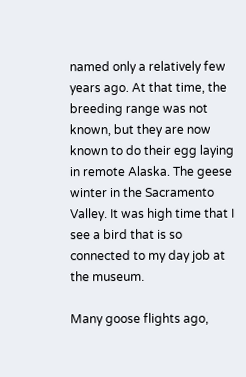named only a relatively few years ago. At that time, the breeding range was not known, but they are now known to do their egg laying in remote Alaska. The geese winter in the Sacramento Valley. It was high time that I see a bird that is so connected to my day job at the museum.

Many goose flights ago,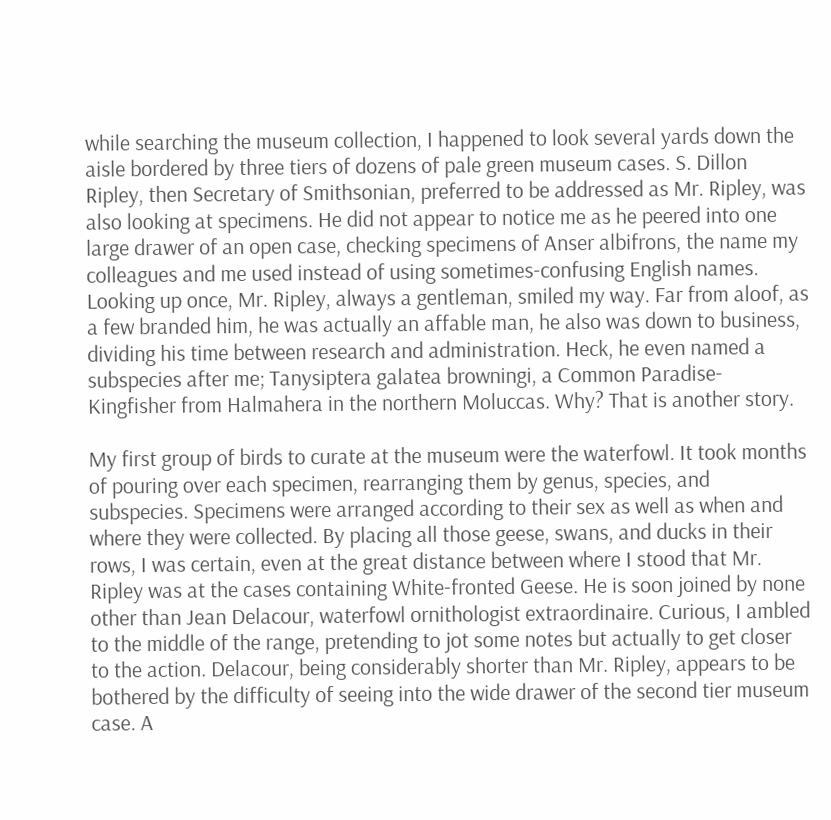while searching the museum collection, I happened to look several yards down the aisle bordered by three tiers of dozens of pale green museum cases. S. Dillon Ripley, then Secretary of Smithsonian, preferred to be addressed as Mr. Ripley, was also looking at specimens. He did not appear to notice me as he peered into one large drawer of an open case, checking specimens of Anser albifrons, the name my colleagues and me used instead of using sometimes-confusing English names. Looking up once, Mr. Ripley, always a gentleman, smiled my way. Far from aloof, as a few branded him, he was actually an affable man, he also was down to business, dividing his time between research and administration. Heck, he even named a subspecies after me; Tanysiptera galatea browningi, a Common Paradise-Kingfisher from Halmahera in the northern Moluccas. Why? That is another story.

My first group of birds to curate at the museum were the waterfowl. It took months of pouring over each specimen, rearranging them by genus, species, and subspecies. Specimens were arranged according to their sex as well as when and where they were collected. By placing all those geese, swans, and ducks in their rows, I was certain, even at the great distance between where I stood that Mr. Ripley was at the cases containing White-fronted Geese. He is soon joined by none other than Jean Delacour, waterfowl ornithologist extraordinaire. Curious, I ambled to the middle of the range, pretending to jot some notes but actually to get closer to the action. Delacour, being considerably shorter than Mr. Ripley, appears to be bothered by the difficulty of seeing into the wide drawer of the second tier museum case. A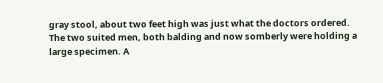gray stool, about two feet high was just what the doctors ordered. The two suited men, both balding and now somberly were holding a large specimen. A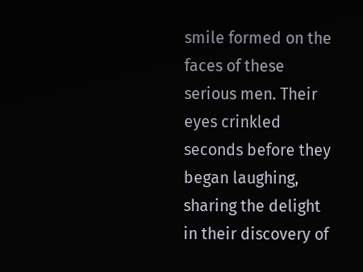smile formed on the faces of these serious men. Their eyes crinkled seconds before they began laughing, sharing the delight in their discovery of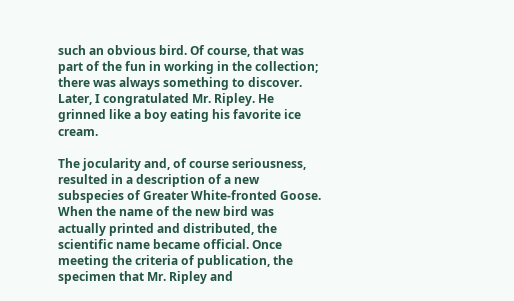such an obvious bird. Of course, that was part of the fun in working in the collection; there was always something to discover. Later, I congratulated Mr. Ripley. He grinned like a boy eating his favorite ice cream.

The jocularity and, of course seriousness, resulted in a description of a new subspecies of Greater White-fronted Goose. When the name of the new bird was actually printed and distributed, the scientific name became official. Once meeting the criteria of publication, the specimen that Mr. Ripley and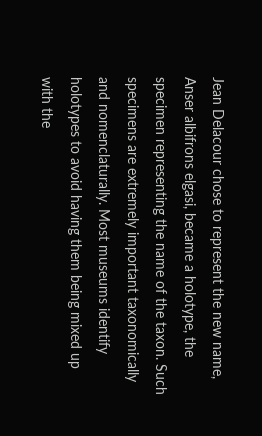Jean Delacour chose to represent the new name, Anser albifrons elgasi, became a holotype, the specimen representing the name of the taxon. Such specimens are extremely important taxonomically and nomenclaturally. Most museums identify holotypes to avoid having them being mixed up with the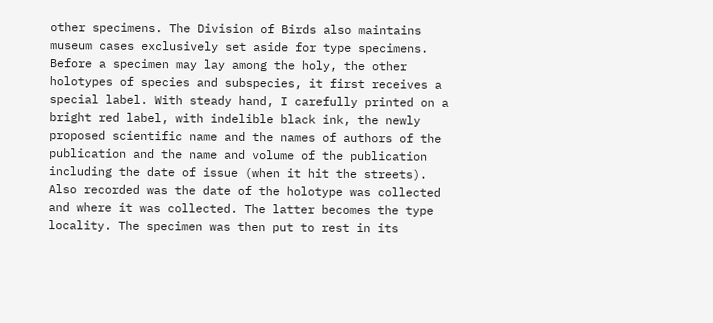other specimens. The Division of Birds also maintains museum cases exclusively set aside for type specimens. Before a specimen may lay among the holy, the other holotypes of species and subspecies, it first receives a special label. With steady hand, I carefully printed on a bright red label, with indelible black ink, the newly proposed scientific name and the names of authors of the publication and the name and volume of the publication including the date of issue (when it hit the streets). Also recorded was the date of the holotype was collected and where it was collected. The latter becomes the type locality. The specimen was then put to rest in its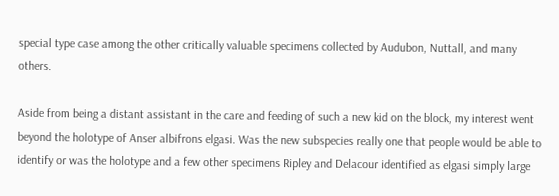special type case among the other critically valuable specimens collected by Audubon, Nuttall, and many others.

Aside from being a distant assistant in the care and feeding of such a new kid on the block, my interest went beyond the holotype of Anser albifrons elgasi. Was the new subspecies really one that people would be able to identify or was the holotype and a few other specimens Ripley and Delacour identified as elgasi simply large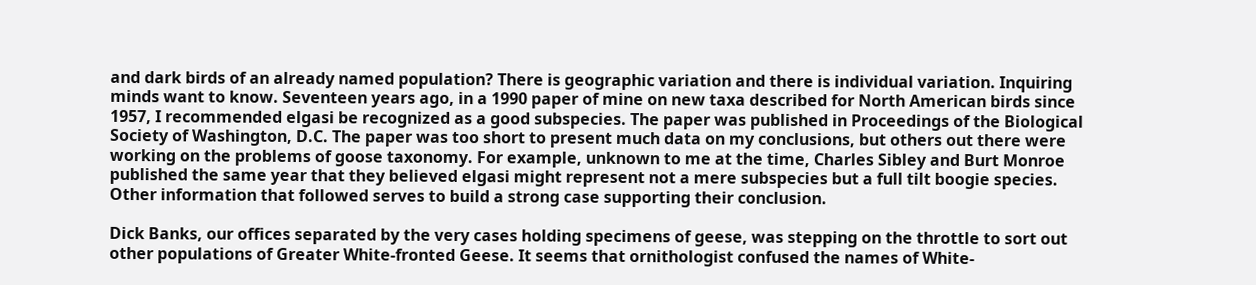and dark birds of an already named population? There is geographic variation and there is individual variation. Inquiring minds want to know. Seventeen years ago, in a 1990 paper of mine on new taxa described for North American birds since 1957, I recommended elgasi be recognized as a good subspecies. The paper was published in Proceedings of the Biological Society of Washington, D.C. The paper was too short to present much data on my conclusions, but others out there were working on the problems of goose taxonomy. For example, unknown to me at the time, Charles Sibley and Burt Monroe published the same year that they believed elgasi might represent not a mere subspecies but a full tilt boogie species. Other information that followed serves to build a strong case supporting their conclusion.

Dick Banks, our offices separated by the very cases holding specimens of geese, was stepping on the throttle to sort out other populations of Greater White-fronted Geese. It seems that ornithologist confused the names of White-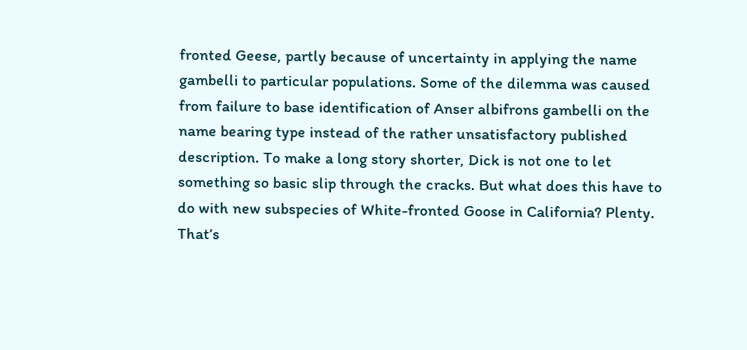fronted Geese, partly because of uncertainty in applying the name gambelli to particular populations. Some of the dilemma was caused from failure to base identification of Anser albifrons gambelli on the name bearing type instead of the rather unsatisfactory published description. To make a long story shorter, Dick is not one to let something so basic slip through the cracks. But what does this have to do with new subspecies of White-fronted Goose in California? Plenty. That’s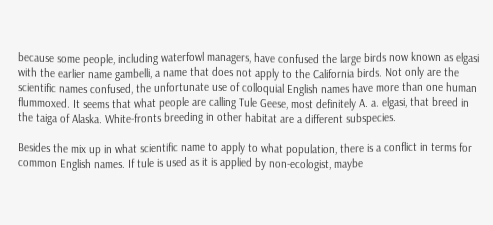because some people, including waterfowl managers, have confused the large birds now known as elgasi with the earlier name gambelli, a name that does not apply to the California birds. Not only are the scientific names confused, the unfortunate use of colloquial English names have more than one human flummoxed. It seems that what people are calling Tule Geese, most definitely A. a. elgasi, that breed in the taiga of Alaska. White-fronts breeding in other habitat are a different subspecies.

Besides the mix up in what scientific name to apply to what population, there is a conflict in terms for common English names. If tule is used as it is applied by non-ecologist, maybe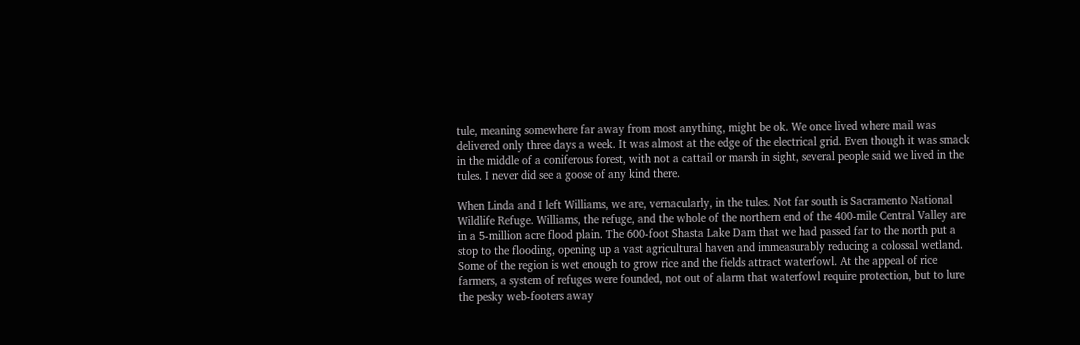tule, meaning somewhere far away from most anything, might be ok. We once lived where mail was delivered only three days a week. It was almost at the edge of the electrical grid. Even though it was smack in the middle of a coniferous forest, with not a cattail or marsh in sight, several people said we lived in the tules. I never did see a goose of any kind there.

When Linda and I left Williams, we are, vernacularly, in the tules. Not far south is Sacramento National Wildlife Refuge. Williams, the refuge, and the whole of the northern end of the 400-mile Central Valley are in a 5-million acre flood plain. The 600-foot Shasta Lake Dam that we had passed far to the north put a stop to the flooding, opening up a vast agricultural haven and immeasurably reducing a colossal wetland. Some of the region is wet enough to grow rice and the fields attract waterfowl. At the appeal of rice farmers, a system of refuges were founded, not out of alarm that waterfowl require protection, but to lure the pesky web-footers away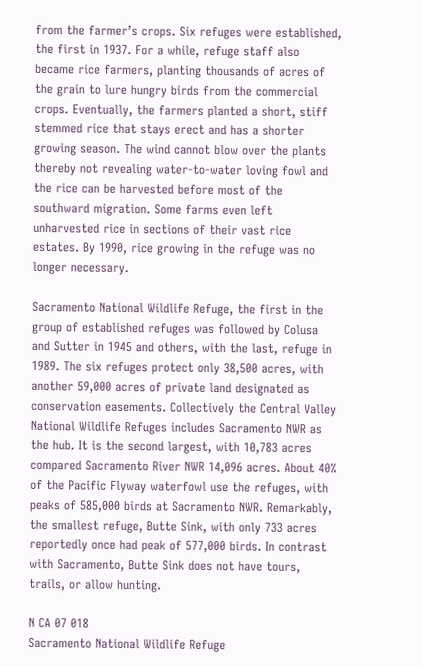from the farmer’s crops. Six refuges were established, the first in 1937. For a while, refuge staff also became rice farmers, planting thousands of acres of the grain to lure hungry birds from the commercial crops. Eventually, the farmers planted a short, stiff stemmed rice that stays erect and has a shorter growing season. The wind cannot blow over the plants thereby not revealing water-to-water loving fowl and the rice can be harvested before most of the southward migration. Some farms even left unharvested rice in sections of their vast rice estates. By 1990, rice growing in the refuge was no longer necessary.

Sacramento National Wildlife Refuge, the first in the group of established refuges was followed by Colusa and Sutter in 1945 and others, with the last, refuge in 1989. The six refuges protect only 38,500 acres, with another 59,000 acres of private land designated as conservation easements. Collectively the Central Valley National Wildlife Refuges includes Sacramento NWR as the hub. It is the second largest, with 10,783 acres compared Sacramento River NWR 14,096 acres. About 40% of the Pacific Flyway waterfowl use the refuges, with peaks of 585,000 birds at Sacramento NWR. Remarkably, the smallest refuge, Butte Sink, with only 733 acres reportedly once had peak of 577,000 birds. In contrast with Sacramento, Butte Sink does not have tours, trails, or allow hunting.

N CA 07 018
Sacramento National Wildlife Refuge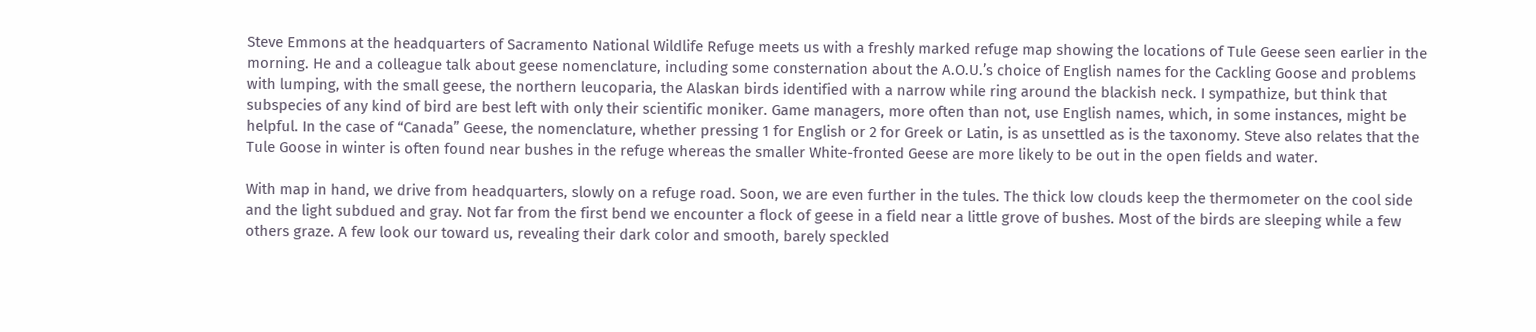Steve Emmons at the headquarters of Sacramento National Wildlife Refuge meets us with a freshly marked refuge map showing the locations of Tule Geese seen earlier in the morning. He and a colleague talk about geese nomenclature, including some consternation about the A.O.U.’s choice of English names for the Cackling Goose and problems with lumping, with the small geese, the northern leucoparia, the Alaskan birds identified with a narrow while ring around the blackish neck. I sympathize, but think that subspecies of any kind of bird are best left with only their scientific moniker. Game managers, more often than not, use English names, which, in some instances, might be helpful. In the case of “Canada” Geese, the nomenclature, whether pressing 1 for English or 2 for Greek or Latin, is as unsettled as is the taxonomy. Steve also relates that the Tule Goose in winter is often found near bushes in the refuge whereas the smaller White-fronted Geese are more likely to be out in the open fields and water.

With map in hand, we drive from headquarters, slowly on a refuge road. Soon, we are even further in the tules. The thick low clouds keep the thermometer on the cool side and the light subdued and gray. Not far from the first bend we encounter a flock of geese in a field near a little grove of bushes. Most of the birds are sleeping while a few others graze. A few look our toward us, revealing their dark color and smooth, barely speckled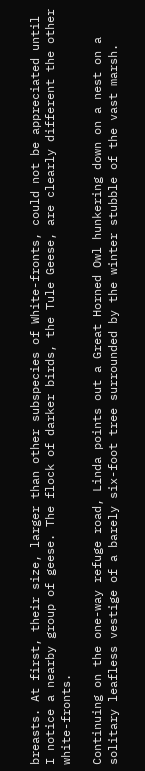breasts. At first, their size, larger than other subspecies of White-fronts, could not be appreciated until I notice a nearby group of geese. The flock of darker birds, the Tule Geese, are clearly different the other white-fronts.

Continuing on the one-way refuge road, Linda points out a Great Horned Owl hunkering down on a nest on a solitary leafless vestige of a barely six-foot tree surrounded by the winter stubble of the vast marsh.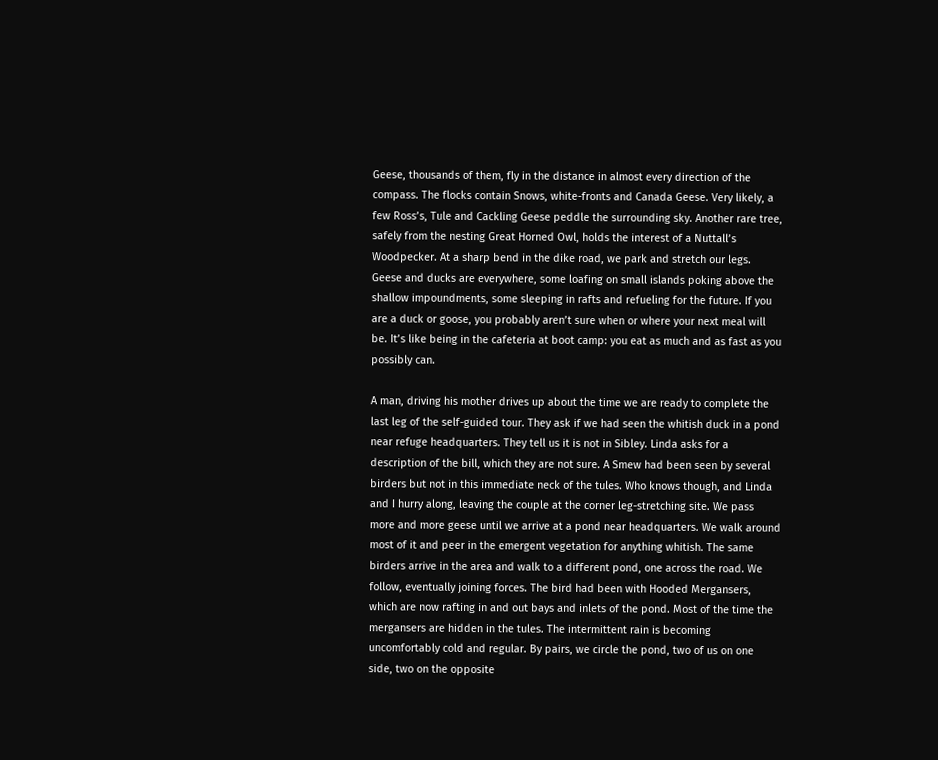Geese, thousands of them, fly in the distance in almost every direction of the compass. The flocks contain Snows, white-fronts and Canada Geese. Very likely, a few Ross’s, Tule and Cackling Geese peddle the surrounding sky. Another rare tree, safely from the nesting Great Horned Owl, holds the interest of a Nuttall’s Woodpecker. At a sharp bend in the dike road, we park and stretch our legs. Geese and ducks are everywhere, some loafing on small islands poking above the shallow impoundments, some sleeping in rafts and refueling for the future. If you are a duck or goose, you probably aren’t sure when or where your next meal will be. It’s like being in the cafeteria at boot camp: you eat as much and as fast as you possibly can.

A man, driving his mother drives up about the time we are ready to complete the last leg of the self-guided tour. They ask if we had seen the whitish duck in a pond near refuge headquarters. They tell us it is not in Sibley. Linda asks for a description of the bill, which they are not sure. A Smew had been seen by several birders but not in this immediate neck of the tules. Who knows though, and Linda and I hurry along, leaving the couple at the corner leg-stretching site. We pass more and more geese until we arrive at a pond near headquarters. We walk around most of it and peer in the emergent vegetation for anything whitish. The same birders arrive in the area and walk to a different pond, one across the road. We follow, eventually joining forces. The bird had been with Hooded Mergansers, which are now rafting in and out bays and inlets of the pond. Most of the time the mergansers are hidden in the tules. The intermittent rain is becoming uncomfortably cold and regular. By pairs, we circle the pond, two of us on one side, two on the opposite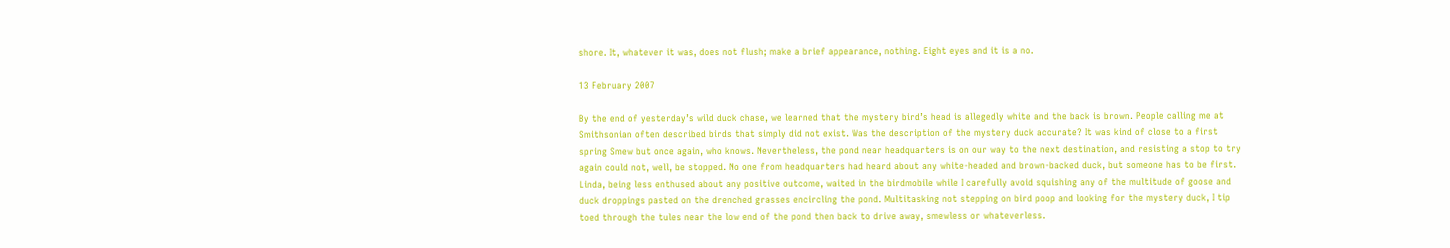shore. It, whatever it was, does not flush; make a brief appearance, nothing. Eight eyes and it is a no.

13 February 2007

By the end of yesterday’s wild duck chase, we learned that the mystery bird’s head is allegedly white and the back is brown. People calling me at Smithsonian often described birds that simply did not exist. Was the description of the mystery duck accurate? It was kind of close to a first spring Smew but once again, who knows. Nevertheless, the pond near headquarters is on our way to the next destination, and resisting a stop to try again could not, well, be stopped. No one from headquarters had heard about any white-headed and brown-backed duck, but someone has to be first. Linda, being less enthused about any positive outcome, waited in the birdmobile while I carefully avoid squishing any of the multitude of goose and duck droppings pasted on the drenched grasses encircling the pond. Multitasking not stepping on bird poop and looking for the mystery duck, I tip toed through the tules near the low end of the pond then back to drive away, smewless or whateverless.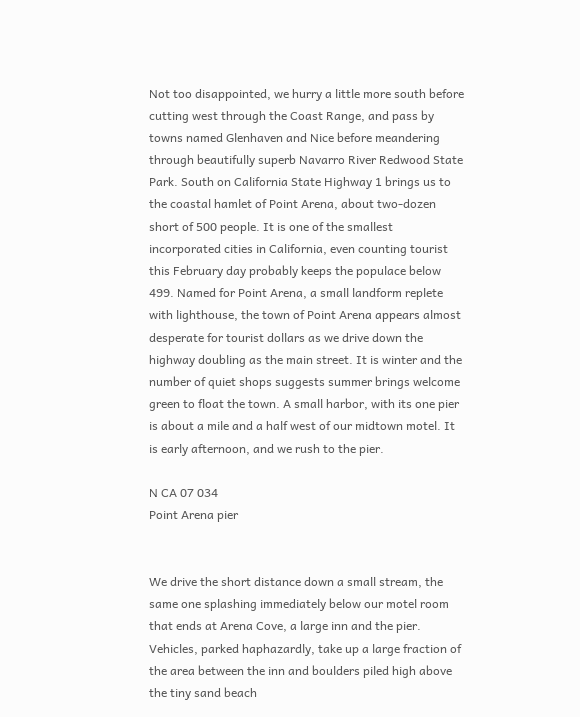Not too disappointed, we hurry a little more south before cutting west through the Coast Range, and pass by towns named Glenhaven and Nice before meandering through beautifully superb Navarro River Redwood State Park. South on California State Highway 1 brings us to the coastal hamlet of Point Arena, about two-dozen short of 500 people. It is one of the smallest incorporated cities in California, even counting tourist this February day probably keeps the populace below 499. Named for Point Arena, a small landform replete with lighthouse, the town of Point Arena appears almost desperate for tourist dollars as we drive down the highway doubling as the main street. It is winter and the number of quiet shops suggests summer brings welcome green to float the town. A small harbor, with its one pier is about a mile and a half west of our midtown motel. It is early afternoon, and we rush to the pier.

N CA 07 034
Point Arena pier


We drive the short distance down a small stream, the same one splashing immediately below our motel room that ends at Arena Cove, a large inn and the pier. Vehicles, parked haphazardly, take up a large fraction of the area between the inn and boulders piled high above the tiny sand beach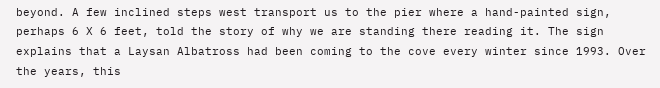beyond. A few inclined steps west transport us to the pier where a hand-painted sign, perhaps 6 X 6 feet, told the story of why we are standing there reading it. The sign explains that a Laysan Albatross had been coming to the cove every winter since 1993. Over the years, this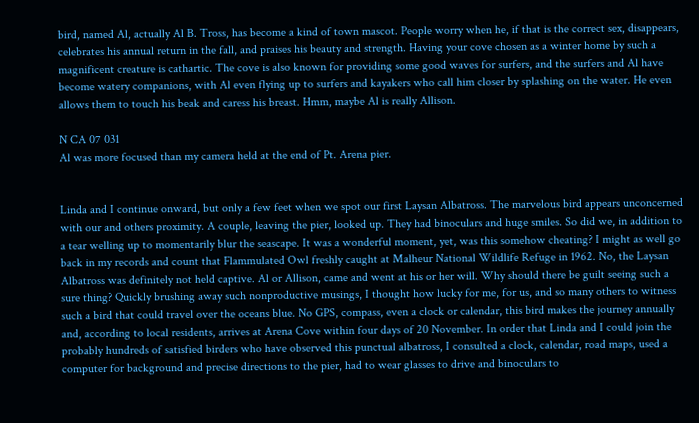bird, named Al, actually Al B. Tross, has become a kind of town mascot. People worry when he, if that is the correct sex, disappears, celebrates his annual return in the fall, and praises his beauty and strength. Having your cove chosen as a winter home by such a magnificent creature is cathartic. The cove is also known for providing some good waves for surfers, and the surfers and Al have become watery companions, with Al even flying up to surfers and kayakers who call him closer by splashing on the water. He even allows them to touch his beak and caress his breast. Hmm, maybe Al is really Allison.

N CA 07 031
Al was more focused than my camera held at the end of Pt. Arena pier.


Linda and I continue onward, but only a few feet when we spot our first Laysan Albatross. The marvelous bird appears unconcerned with our and others proximity. A couple, leaving the pier, looked up. They had binoculars and huge smiles. So did we, in addition to a tear welling up to momentarily blur the seascape. It was a wonderful moment, yet, was this somehow cheating? I might as well go back in my records and count that Flammulated Owl freshly caught at Malheur National Wildlife Refuge in 1962. No, the Laysan Albatross was definitely not held captive. Al or Allison, came and went at his or her will. Why should there be guilt seeing such a sure thing? Quickly brushing away such nonproductive musings, I thought how lucky for me, for us, and so many others to witness such a bird that could travel over the oceans blue. No GPS, compass, even a clock or calendar, this bird makes the journey annually and, according to local residents, arrives at Arena Cove within four days of 20 November. In order that Linda and I could join the probably hundreds of satisfied birders who have observed this punctual albatross, I consulted a clock, calendar, road maps, used a computer for background and precise directions to the pier, had to wear glasses to drive and binoculars to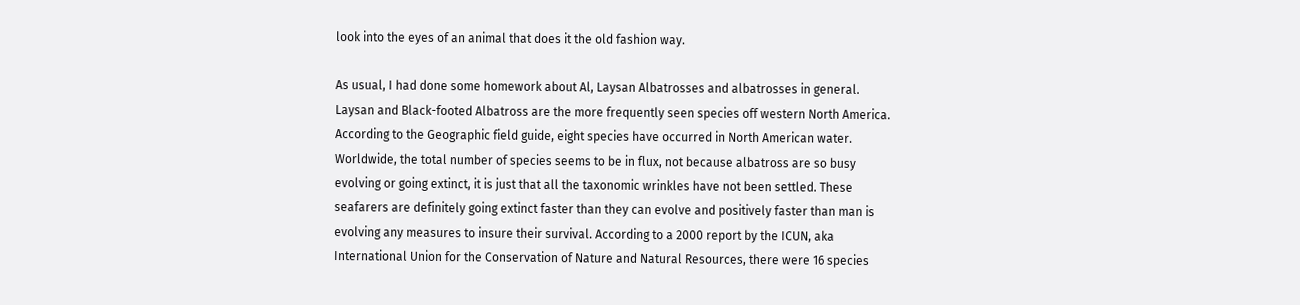look into the eyes of an animal that does it the old fashion way.

As usual, I had done some homework about Al, Laysan Albatrosses and albatrosses in general. Laysan and Black-footed Albatross are the more frequently seen species off western North America. According to the Geographic field guide, eight species have occurred in North American water. Worldwide, the total number of species seems to be in flux, not because albatross are so busy evolving or going extinct, it is just that all the taxonomic wrinkles have not been settled. These seafarers are definitely going extinct faster than they can evolve and positively faster than man is evolving any measures to insure their survival. According to a 2000 report by the ICUN, aka International Union for the Conservation of Nature and Natural Resources, there were 16 species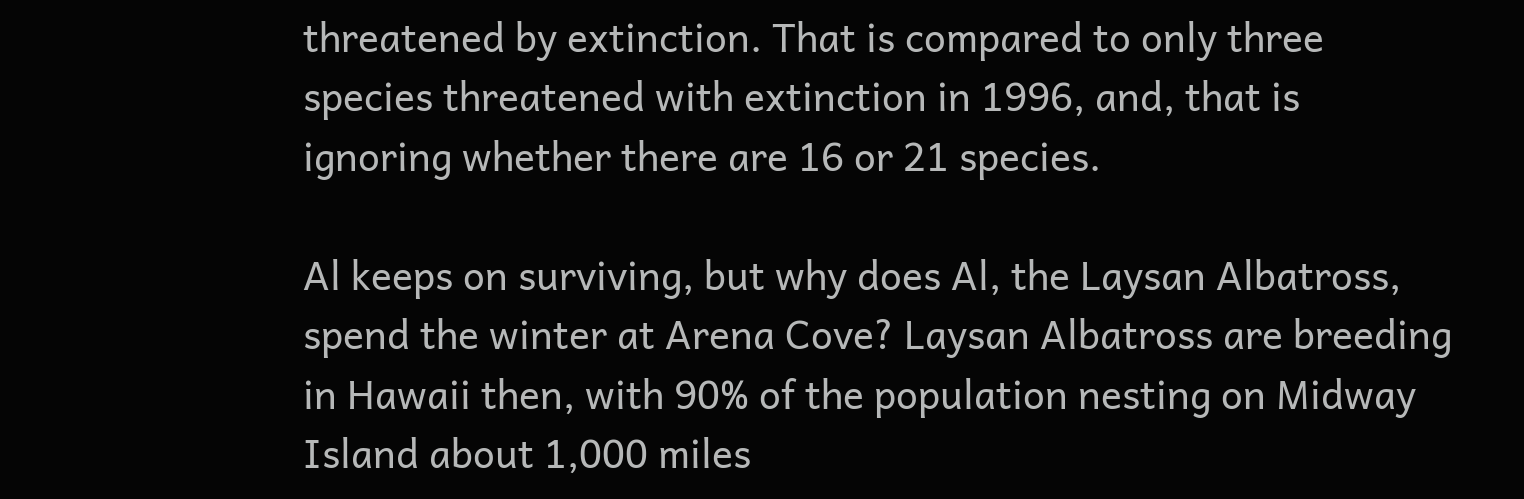threatened by extinction. That is compared to only three species threatened with extinction in 1996, and, that is ignoring whether there are 16 or 21 species.

Al keeps on surviving, but why does Al, the Laysan Albatross, spend the winter at Arena Cove? Laysan Albatross are breeding in Hawaii then, with 90% of the population nesting on Midway Island about 1,000 miles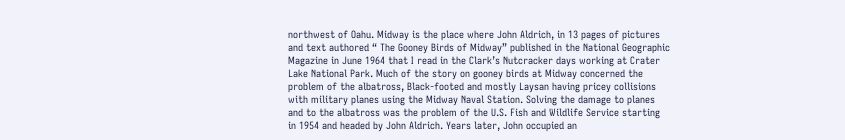northwest of Oahu. Midway is the place where John Aldrich, in 13 pages of pictures and text authored “ The Gooney Birds of Midway” published in the National Geographic Magazine in June 1964 that I read in the Clark’s Nutcracker days working at Crater Lake National Park. Much of the story on gooney birds at Midway concerned the problem of the albatross, Black-footed and mostly Laysan having pricey collisions with military planes using the Midway Naval Station. Solving the damage to planes and to the albatross was the problem of the U.S. Fish and Wildlife Service starting in 1954 and headed by John Aldrich. Years later, John occupied an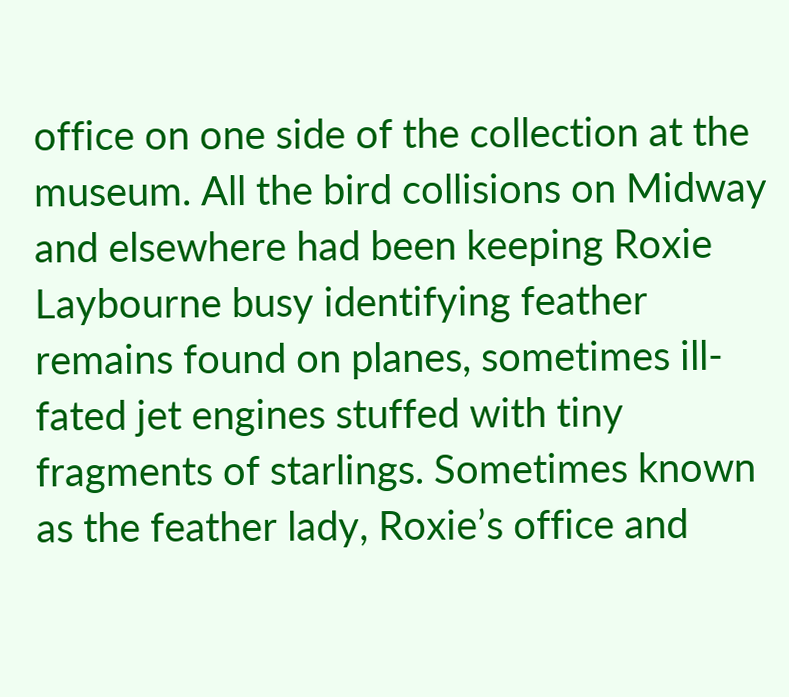office on one side of the collection at the museum. All the bird collisions on Midway and elsewhere had been keeping Roxie Laybourne busy identifying feather remains found on planes, sometimes ill-fated jet engines stuffed with tiny fragments of starlings. Sometimes known as the feather lady, Roxie’s office and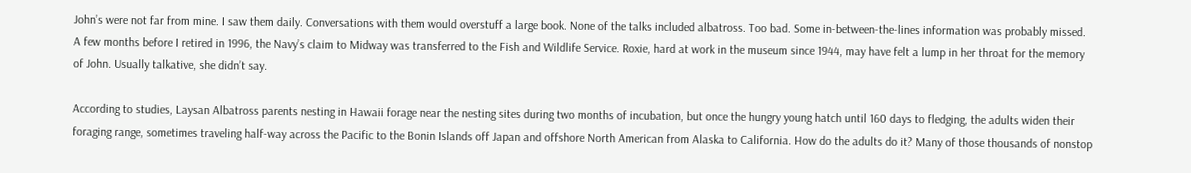John’s were not far from mine. I saw them daily. Conversations with them would overstuff a large book. None of the talks included albatross. Too bad. Some in-between-the-lines information was probably missed. A few months before I retired in 1996, the Navy’s claim to Midway was transferred to the Fish and Wildlife Service. Roxie, hard at work in the museum since 1944, may have felt a lump in her throat for the memory of John. Usually talkative, she didn’t say.

According to studies, Laysan Albatross parents nesting in Hawaii forage near the nesting sites during two months of incubation, but once the hungry young hatch until 160 days to fledging, the adults widen their foraging range, sometimes traveling half-way across the Pacific to the Bonin Islands off Japan and offshore North American from Alaska to California. How do the adults do it? Many of those thousands of nonstop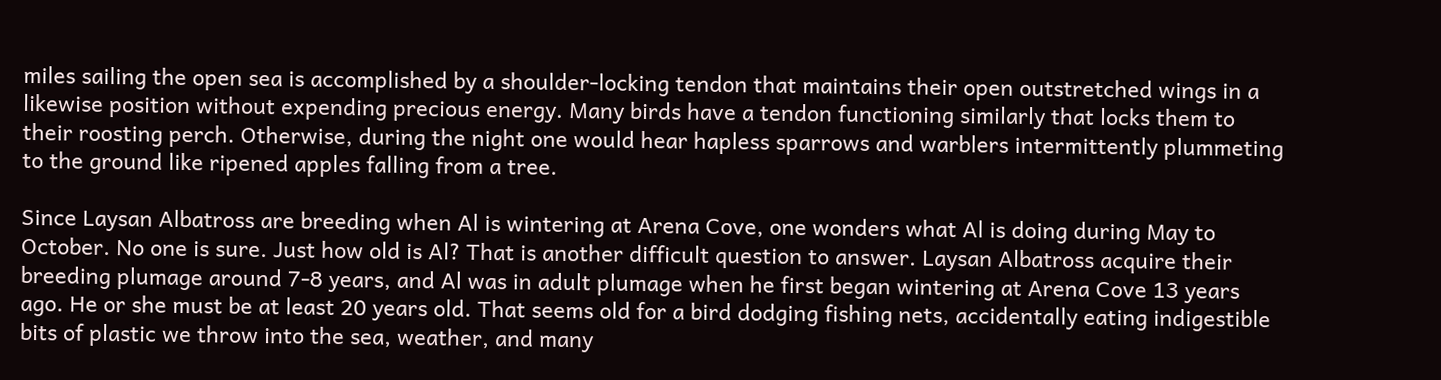miles sailing the open sea is accomplished by a shoulder-locking tendon that maintains their open outstretched wings in a likewise position without expending precious energy. Many birds have a tendon functioning similarly that locks them to their roosting perch. Otherwise, during the night one would hear hapless sparrows and warblers intermittently plummeting to the ground like ripened apples falling from a tree.

Since Laysan Albatross are breeding when Al is wintering at Arena Cove, one wonders what Al is doing during May to October. No one is sure. Just how old is Al? That is another difficult question to answer. Laysan Albatross acquire their breeding plumage around 7-8 years, and Al was in adult plumage when he first began wintering at Arena Cove 13 years ago. He or she must be at least 20 years old. That seems old for a bird dodging fishing nets, accidentally eating indigestible bits of plastic we throw into the sea, weather, and many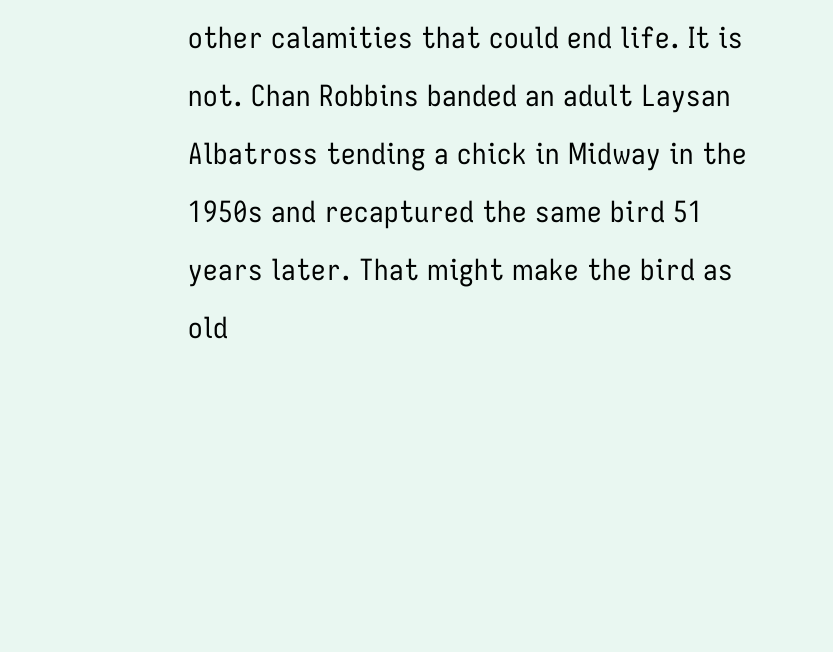other calamities that could end life. It is not. Chan Robbins banded an adult Laysan Albatross tending a chick in Midway in the 1950s and recaptured the same bird 51 years later. That might make the bird as old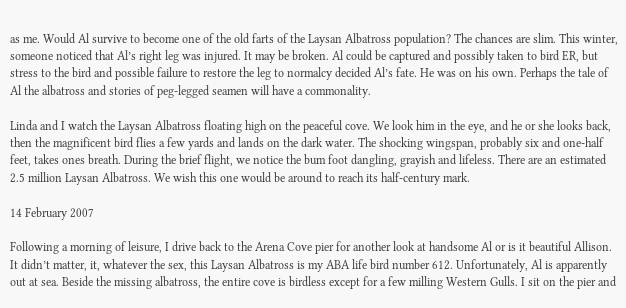as me. Would Al survive to become one of the old farts of the Laysan Albatross population? The chances are slim. This winter, someone noticed that Al’s right leg was injured. It may be broken. Al could be captured and possibly taken to bird ER, but stress to the bird and possible failure to restore the leg to normalcy decided Al’s fate. He was on his own. Perhaps the tale of Al the albatross and stories of peg-legged seamen will have a commonality.

Linda and I watch the Laysan Albatross floating high on the peaceful cove. We look him in the eye, and he or she looks back, then the magnificent bird flies a few yards and lands on the dark water. The shocking wingspan, probably six and one-half feet, takes ones breath. During the brief flight, we notice the bum foot dangling, grayish and lifeless. There are an estimated 2.5 million Laysan Albatross. We wish this one would be around to reach its half-century mark.

14 February 2007

Following a morning of leisure, I drive back to the Arena Cove pier for another look at handsome Al or is it beautiful Allison. It didn’t matter, it, whatever the sex, this Laysan Albatross is my ABA life bird number 612. Unfortunately, Al is apparently out at sea. Beside the missing albatross, the entire cove is birdless except for a few milling Western Gulls. I sit on the pier and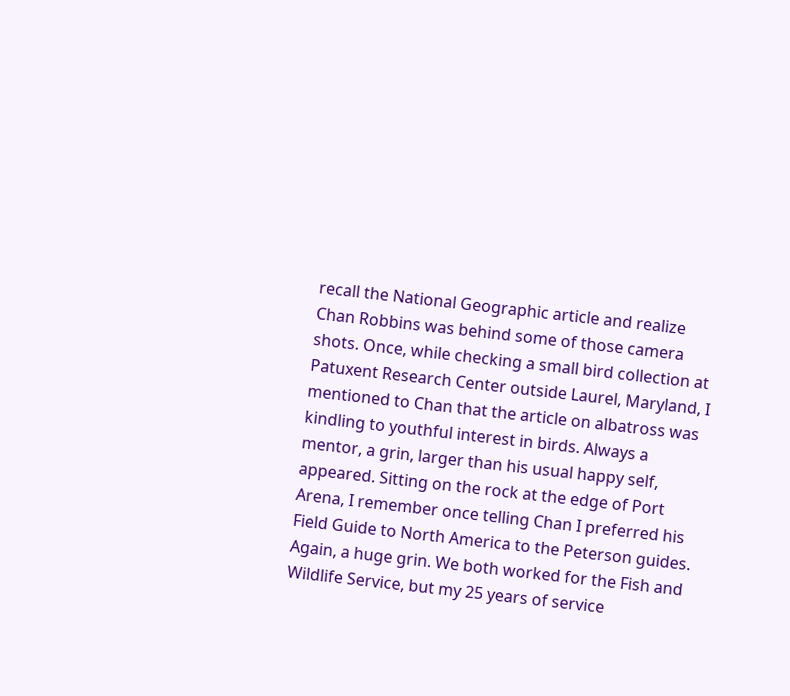recall the National Geographic article and realize Chan Robbins was behind some of those camera shots. Once, while checking a small bird collection at Patuxent Research Center outside Laurel, Maryland, I mentioned to Chan that the article on albatross was kindling to youthful interest in birds. Always a mentor, a grin, larger than his usual happy self, appeared. Sitting on the rock at the edge of Port Arena, I remember once telling Chan I preferred his Field Guide to North America to the Peterson guides. Again, a huge grin. We both worked for the Fish and Wildlife Service, but my 25 years of service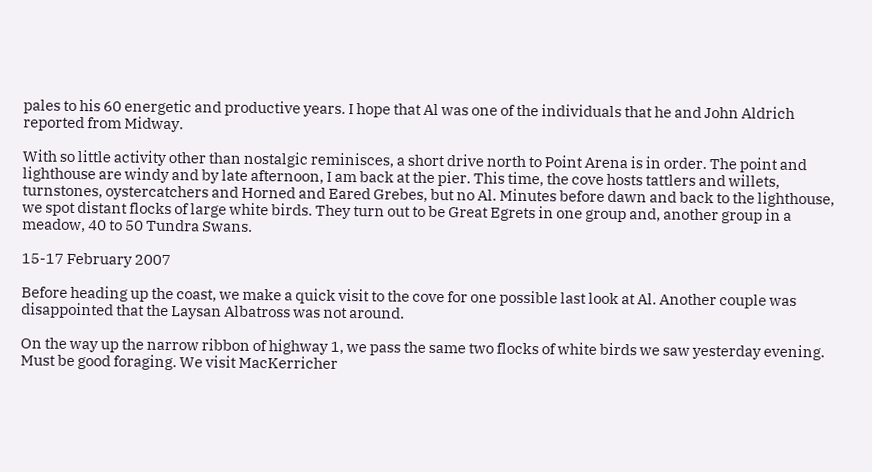pales to his 60 energetic and productive years. I hope that Al was one of the individuals that he and John Aldrich reported from Midway.

With so little activity other than nostalgic reminisces, a short drive north to Point Arena is in order. The point and lighthouse are windy and by late afternoon, I am back at the pier. This time, the cove hosts tattlers and willets, turnstones, oystercatchers and Horned and Eared Grebes, but no Al. Minutes before dawn and back to the lighthouse, we spot distant flocks of large white birds. They turn out to be Great Egrets in one group and, another group in a meadow, 40 to 50 Tundra Swans.

15-17 February 2007

Before heading up the coast, we make a quick visit to the cove for one possible last look at Al. Another couple was disappointed that the Laysan Albatross was not around.

On the way up the narrow ribbon of highway 1, we pass the same two flocks of white birds we saw yesterday evening. Must be good foraging. We visit MacKerricher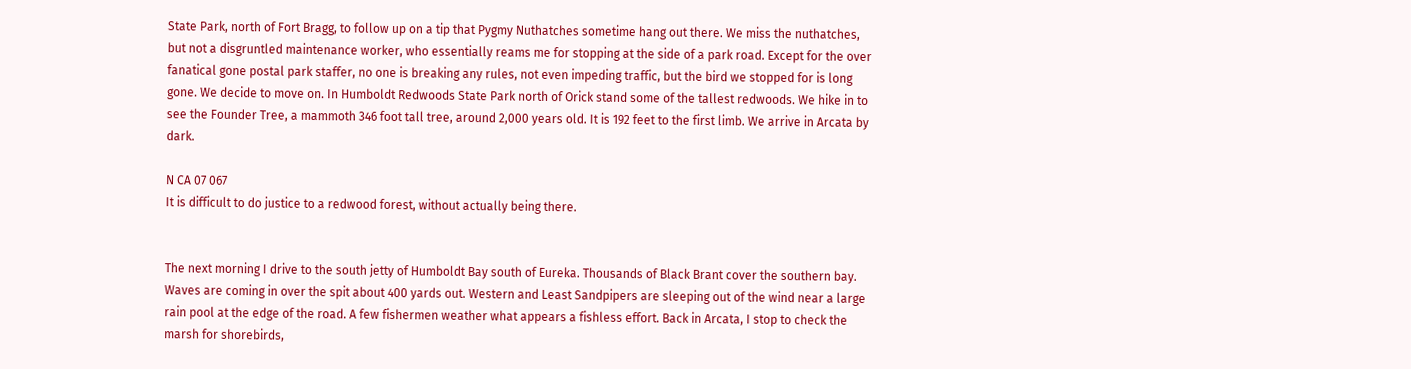State Park, north of Fort Bragg, to follow up on a tip that Pygmy Nuthatches sometime hang out there. We miss the nuthatches, but not a disgruntled maintenance worker, who essentially reams me for stopping at the side of a park road. Except for the over fanatical gone postal park staffer, no one is breaking any rules, not even impeding traffic, but the bird we stopped for is long gone. We decide to move on. In Humboldt Redwoods State Park north of Orick stand some of the tallest redwoods. We hike in to see the Founder Tree, a mammoth 346 foot tall tree, around 2,000 years old. It is 192 feet to the first limb. We arrive in Arcata by dark.

N CA 07 067
It is difficult to do justice to a redwood forest, without actually being there.


The next morning I drive to the south jetty of Humboldt Bay south of Eureka. Thousands of Black Brant cover the southern bay. Waves are coming in over the spit about 400 yards out. Western and Least Sandpipers are sleeping out of the wind near a large rain pool at the edge of the road. A few fishermen weather what appears a fishless effort. Back in Arcata, I stop to check the marsh for shorebirds,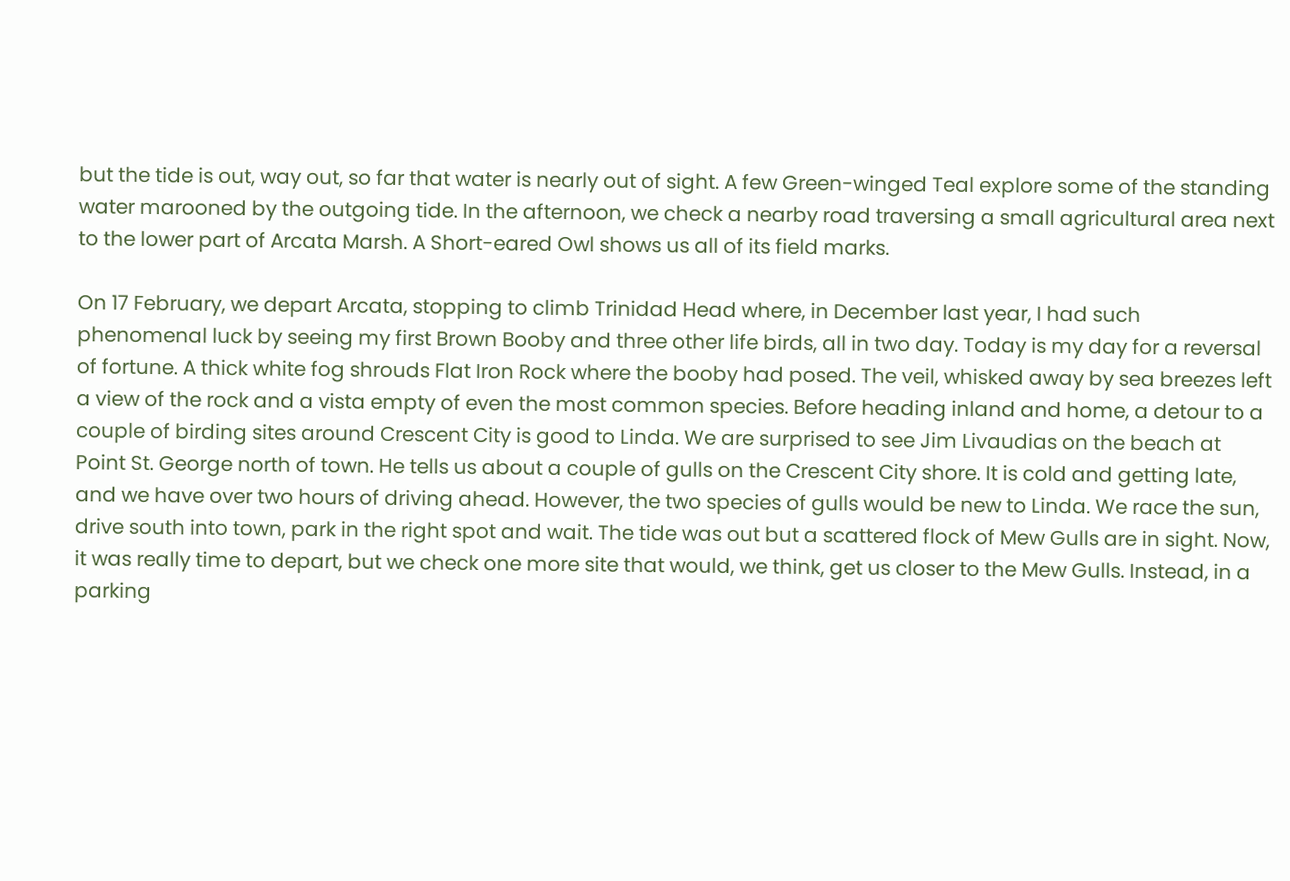but the tide is out, way out, so far that water is nearly out of sight. A few Green-winged Teal explore some of the standing water marooned by the outgoing tide. In the afternoon, we check a nearby road traversing a small agricultural area next to the lower part of Arcata Marsh. A Short-eared Owl shows us all of its field marks.

On 17 February, we depart Arcata, stopping to climb Trinidad Head where, in December last year, I had such phenomenal luck by seeing my first Brown Booby and three other life birds, all in two day. Today is my day for a reversal of fortune. A thick white fog shrouds Flat Iron Rock where the booby had posed. The veil, whisked away by sea breezes left a view of the rock and a vista empty of even the most common species. Before heading inland and home, a detour to a couple of birding sites around Crescent City is good to Linda. We are surprised to see Jim Livaudias on the beach at Point St. George north of town. He tells us about a couple of gulls on the Crescent City shore. It is cold and getting late, and we have over two hours of driving ahead. However, the two species of gulls would be new to Linda. We race the sun, drive south into town, park in the right spot and wait. The tide was out but a scattered flock of Mew Gulls are in sight. Now, it was really time to depart, but we check one more site that would, we think, get us closer to the Mew Gulls. Instead, in a parking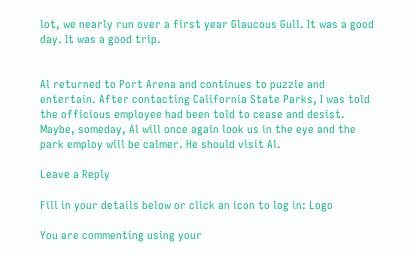lot, we nearly run over a first year Glaucous Gull. It was a good day. It was a good trip.


Al returned to Port Arena and continues to puzzle and entertain. After contacting California State Parks, I was told the officious employee had been told to cease and desist. Maybe, someday, Al will once again look us in the eye and the park employ will be calmer. He should visit Al.

Leave a Reply

Fill in your details below or click an icon to log in: Logo

You are commenting using your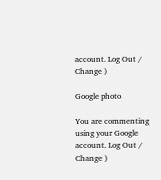account. Log Out /  Change )

Google photo

You are commenting using your Google account. Log Out /  Change )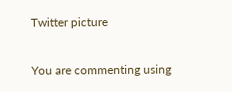Twitter picture

You are commenting using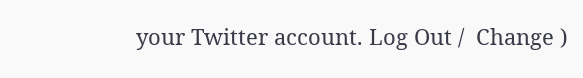your Twitter account. Log Out /  Change )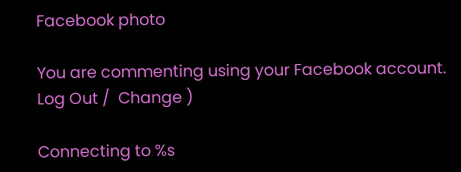Facebook photo

You are commenting using your Facebook account. Log Out /  Change )

Connecting to %s